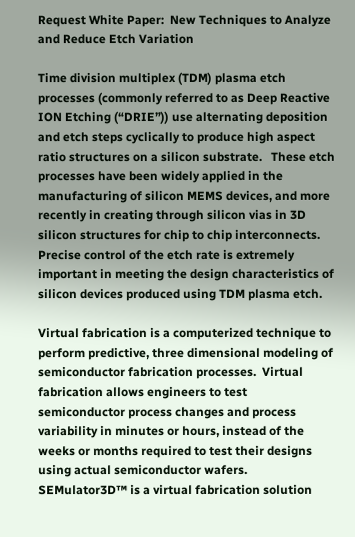Request White Paper:  New Techniques to Analyze and Reduce Etch Variation

Time division multiplex (TDM) plasma etch processes (commonly referred to as Deep Reactive ION Etching (“DRIE”)) use alternating deposition and etch steps cyclically to produce high aspect ratio structures on a silicon substrate.   These etch processes have been widely applied in the manufacturing of silicon MEMS devices, and more recently in creating through silicon vias in 3D silicon structures for chip to chip interconnects.  Precise control of the etch rate is extremely important in meeting the design characteristics of silicon devices produced using TDM plasma etch.

Virtual fabrication is a computerized technique to perform predictive, three dimensional modeling of semiconductor fabrication processes.  Virtual fabrication allows engineers to test semiconductor process changes and process variability in minutes or hours, instead of the weeks or months required to test their designs using actual semiconductor wafers. SEMulator3D™ is a virtual fabrication solution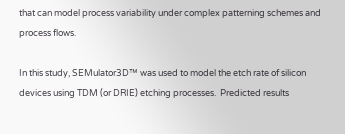that can model process variability under complex patterning schemes and process flows.

In this study, SEMulator3D™ was used to model the etch rate of silicon devices using TDM (or DRIE) etching processes.  Predicted results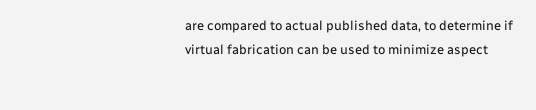are compared to actual published data, to determine if virtual fabrication can be used to minimize aspect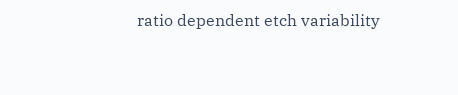ratio dependent etch variability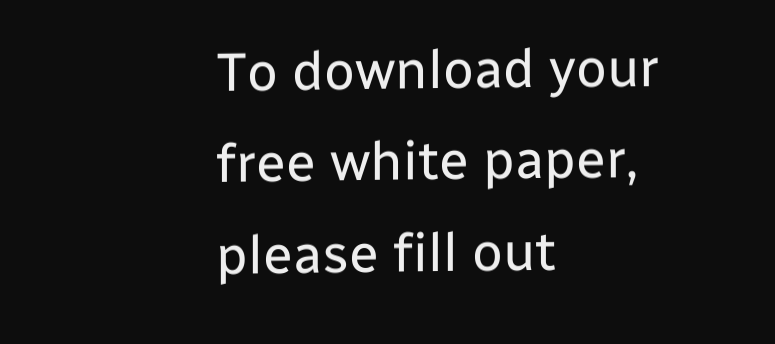To download your free white paper, please fill out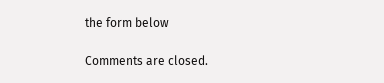the form below

Comments are closed.